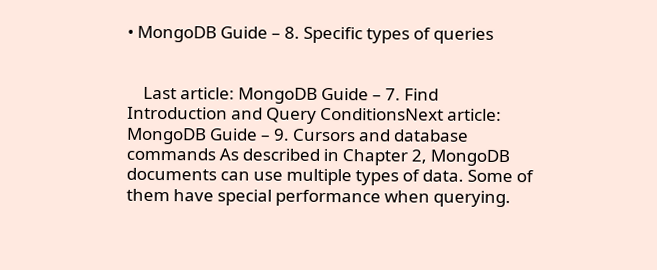• MongoDB Guide – 8. Specific types of queries


    Last article: MongoDB Guide – 7. Find Introduction and Query ConditionsNext article: MongoDB Guide – 9. Cursors and database commands As described in Chapter 2, MongoDB documents can use multiple types of data. Some of them have special performance when querying.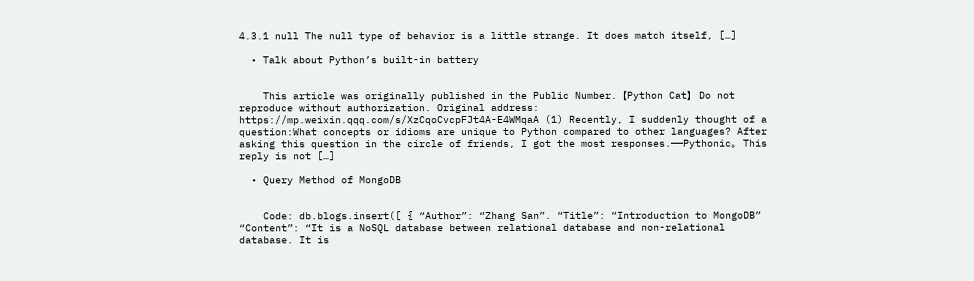4.3.1 null The null type of behavior is a little strange. It does match itself, […]

  • Talk about Python’s built-in battery


    This article was originally published in the Public Number.【Python Cat】 Do not reproduce without authorization. Original address: https://mp.weixin.qqq.com/s/XzCqoCvcpFJt4A-E4WMqaA (1) Recently, I suddenly thought of a question:What concepts or idioms are unique to Python compared to other languages? After asking this question in the circle of friends, I got the most responses.——Pythonic。 This reply is not […]

  • Query Method of MongoDB


    Code: db.blogs.insert([ { “Author”: “Zhang San”. “Title”: “Introduction to MongoDB” “Content”: “It is a NoSQL database between relational database and non-relational database. It is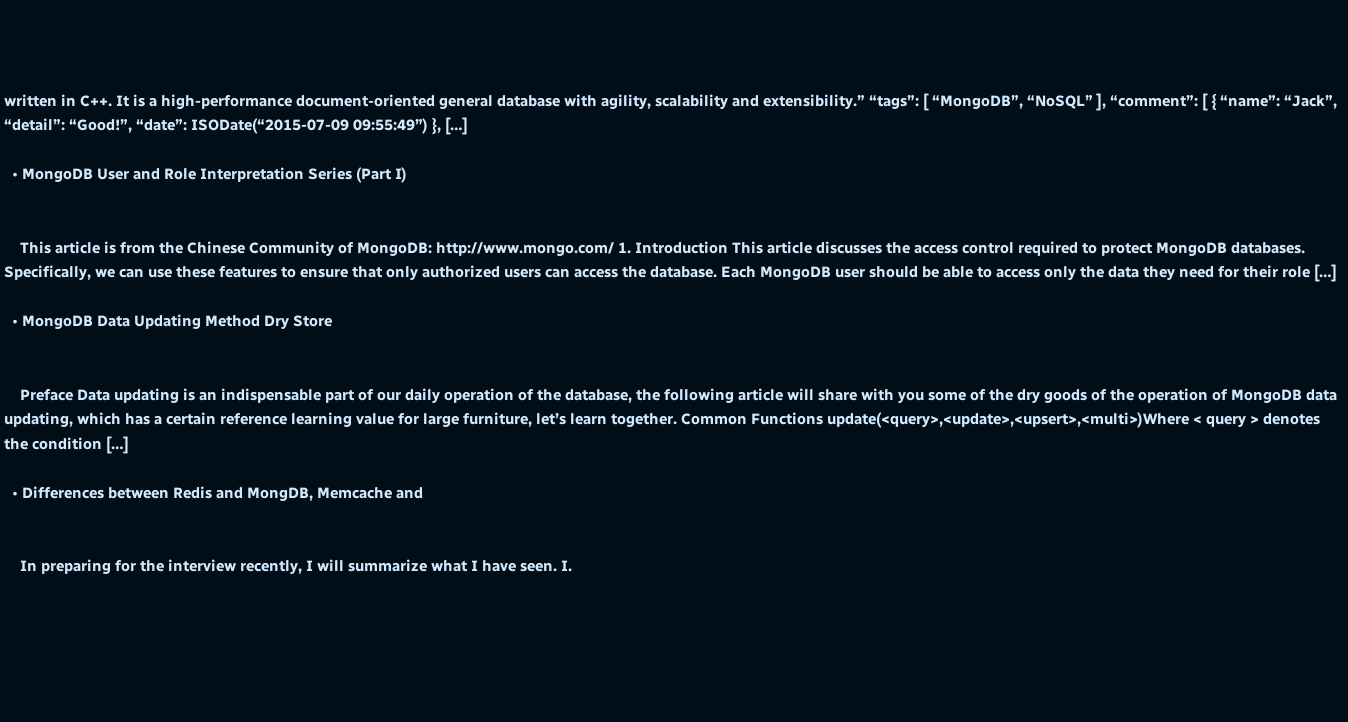written in C++. It is a high-performance document-oriented general database with agility, scalability and extensibility.” “tags”: [ “MongoDB”, “NoSQL” ], “comment”: [ { “name”: “Jack”, “detail”: “Good!”, “date”: ISODate(“2015-07-09 09:55:49”) }, […]

  • MongoDB User and Role Interpretation Series (Part I)


    This article is from the Chinese Community of MongoDB: http://www.mongo.com/ 1. Introduction This article discusses the access control required to protect MongoDB databases. Specifically, we can use these features to ensure that only authorized users can access the database. Each MongoDB user should be able to access only the data they need for their role […]

  • MongoDB Data Updating Method Dry Store


    Preface Data updating is an indispensable part of our daily operation of the database, the following article will share with you some of the dry goods of the operation of MongoDB data updating, which has a certain reference learning value for large furniture, let’s learn together. Common Functions update(<query>,<update>,<upsert>,<multi>)Where < query > denotes the condition […]

  • Differences between Redis and MongDB, Memcache and


    In preparing for the interview recently, I will summarize what I have seen. I.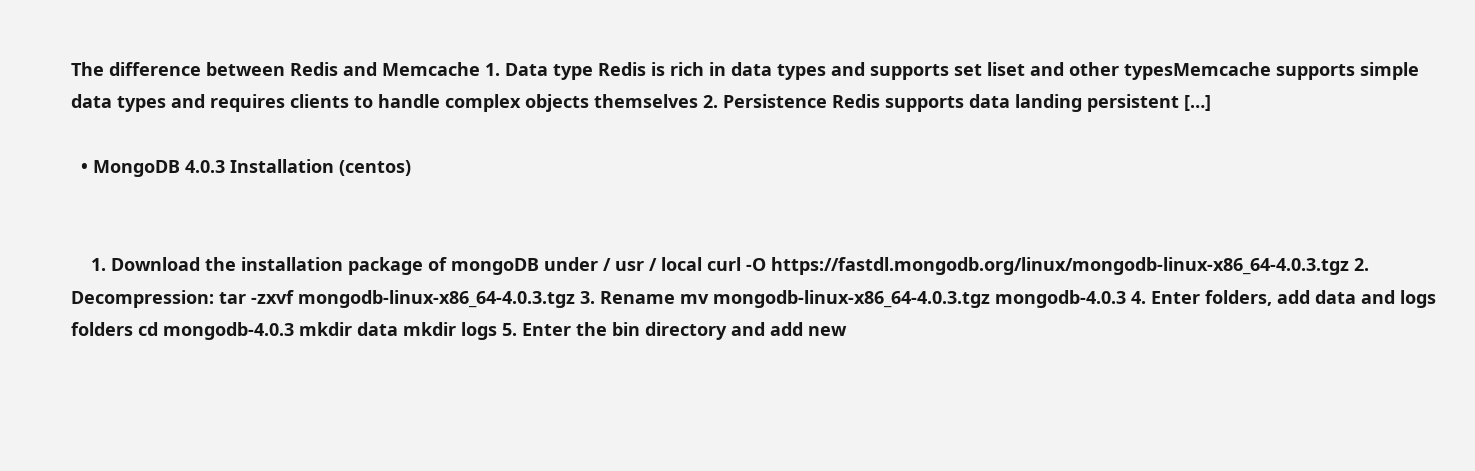The difference between Redis and Memcache 1. Data type Redis is rich in data types and supports set liset and other typesMemcache supports simple data types and requires clients to handle complex objects themselves 2. Persistence Redis supports data landing persistent […]

  • MongoDB 4.0.3 Installation (centos)


    1. Download the installation package of mongoDB under / usr / local curl -O https://fastdl.mongodb.org/linux/mongodb-linux-x86_64-4.0.3.tgz 2. Decompression: tar -zxvf mongodb-linux-x86_64-4.0.3.tgz 3. Rename mv mongodb-linux-x86_64-4.0.3.tgz mongodb-4.0.3 4. Enter folders, add data and logs folders cd mongodb-4.0.3 mkdir data mkdir logs 5. Enter the bin directory and add new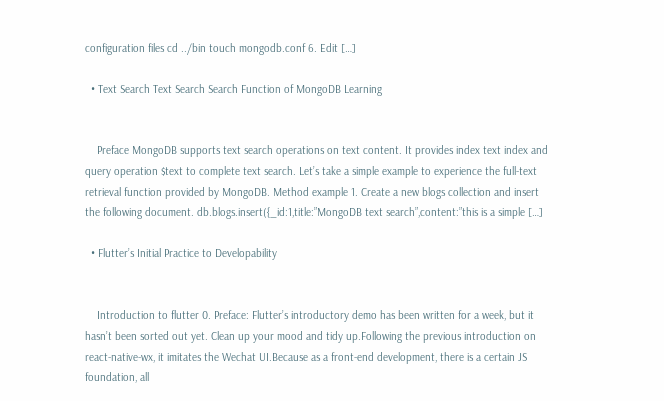configuration files cd ../bin touch mongodb.conf 6. Edit […]

  • Text Search Text Search Search Function of MongoDB Learning


    Preface MongoDB supports text search operations on text content. It provides index text index and query operation $text to complete text search. Let’s take a simple example to experience the full-text retrieval function provided by MongoDB. Method example 1. Create a new blogs collection and insert the following document. db.blogs.insert({_id:1,title:”MongoDB text search”,content:”this is a simple […]

  • Flutter’s Initial Practice to Developability


    Introduction to flutter 0. Preface: Flutter’s introductory demo has been written for a week, but it hasn’t been sorted out yet. Clean up your mood and tidy up.Following the previous introduction on react-native-wx, it imitates the Wechat UI.Because as a front-end development, there is a certain JS foundation, all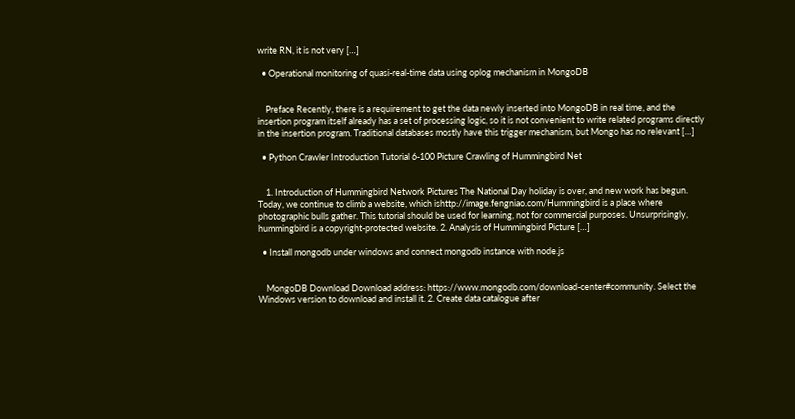write RN, it is not very […]

  • Operational monitoring of quasi-real-time data using oplog mechanism in MongoDB


    Preface Recently, there is a requirement to get the data newly inserted into MongoDB in real time, and the insertion program itself already has a set of processing logic, so it is not convenient to write related programs directly in the insertion program. Traditional databases mostly have this trigger mechanism, but Mongo has no relevant […]

  • Python Crawler Introduction Tutorial 6-100 Picture Crawling of Hummingbird Net


    1. Introduction of Hummingbird Network Pictures The National Day holiday is over, and new work has begun. Today, we continue to climb a website, which ishttp://image.fengniao.com/Hummingbird is a place where photographic bulls gather. This tutorial should be used for learning, not for commercial purposes. Unsurprisingly, hummingbird is a copyright-protected website. 2. Analysis of Hummingbird Picture […]

  • Install mongodb under windows and connect mongodb instance with node.js


    MongoDB Download Download address: https://www.mongodb.com/download-center#community. Select the Windows version to download and install it. 2. Create data catalogue after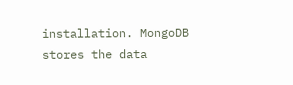installation. MongoDB stores the data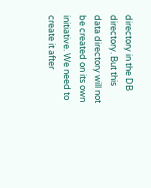directory in the DB directory. But this data directory will not be created on its own initiative. We need to create it after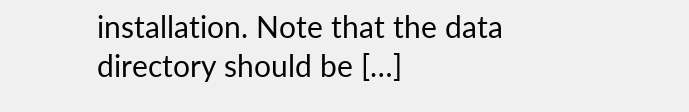installation. Note that the data directory should be […]